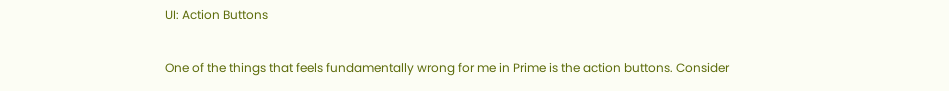UI: Action Buttons

One of the things that feels fundamentally wrong for me in Prime is the action buttons. Consider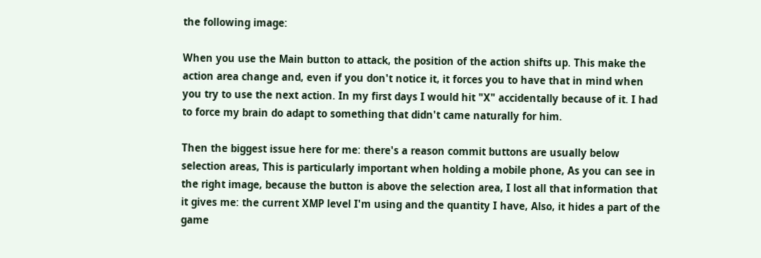the following image:

When you use the Main button to attack, the position of the action shifts up. This make the action area change and, even if you don't notice it, it forces you to have that in mind when you try to use the next action. In my first days I would hit "X" accidentally because of it. I had to force my brain do adapt to something that didn't came naturally for him.

Then the biggest issue here for me: there's a reason commit buttons are usually below selection areas, This is particularly important when holding a mobile phone, As you can see in the right image, because the button is above the selection area, I lost all that information that it gives me: the current XMP level I'm using and the quantity I have, Also, it hides a part of the game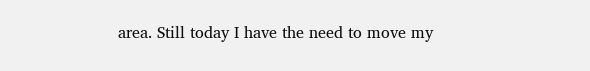area. Still today I have the need to move my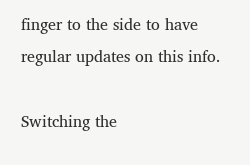finger to the side to have regular updates on this info.

Switching the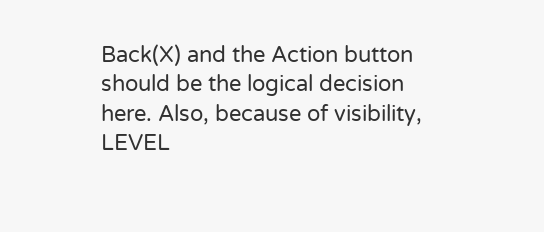Back(X) and the Action button should be the logical decision here. Also, because of visibility, LEVEL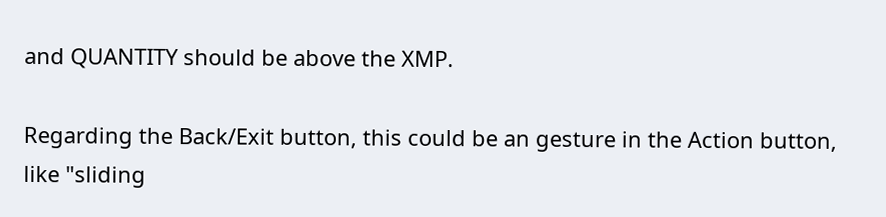and QUANTITY should be above the XMP.

Regarding the Back/Exit button, this could be an gesture in the Action button, like "sliding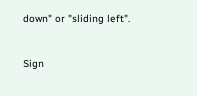down" or "sliding left".


Sign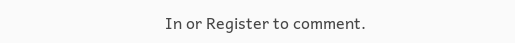In or Register to comment.